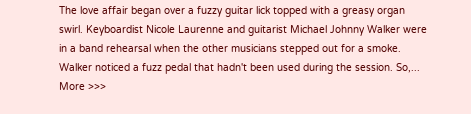The love affair began over a fuzzy guitar lick topped with a greasy organ swirl. Keyboardist Nicole Laurenne and guitarist Michael Johnny Walker were in a band rehearsal when the other musicians stepped out for a smoke. Walker noticed a fuzz pedal that hadn't been used during the session. So,... More >>>